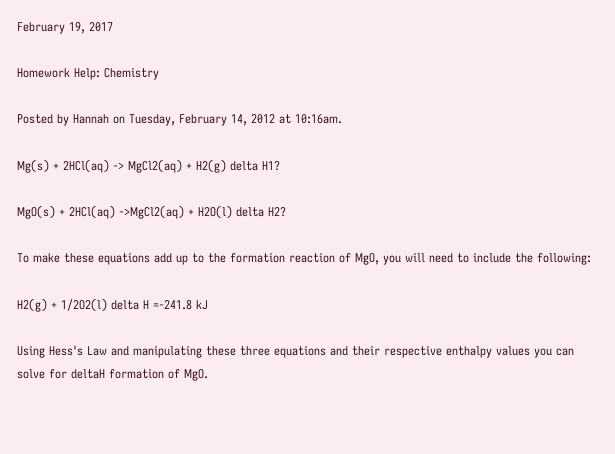February 19, 2017

Homework Help: Chemistry

Posted by Hannah on Tuesday, February 14, 2012 at 10:16am.

Mg(s) + 2HCl(aq) -> MgCl2(aq) + H2(g) delta H1?

MgO(s) + 2HCl(aq) ->MgCl2(aq) + H2O(l) delta H2?

To make these equations add up to the formation reaction of MgO, you will need to include the following:

H2(g) + 1/2O2(l) delta H =-241.8 kJ

Using Hess's Law and manipulating these three equations and their respective enthalpy values you can solve for deltaH formation of MgO.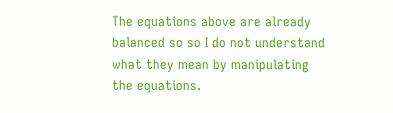The equations above are already balanced so so I do not understand what they mean by manipulating the equations.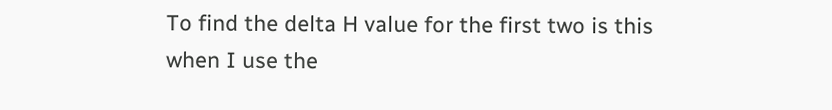To find the delta H value for the first two is this when I use the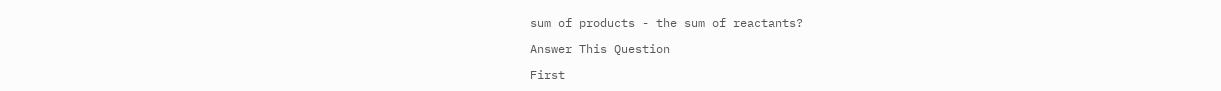sum of products - the sum of reactants?

Answer This Question

First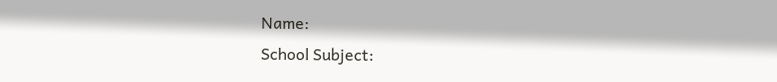Name:
School Subject: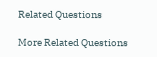Related Questions

More Related Questions